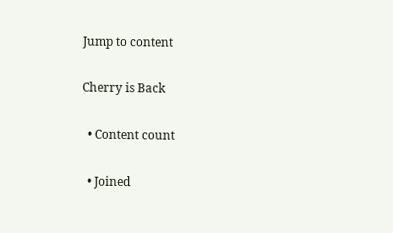Jump to content

Cherry is Back

  • Content count

  • Joined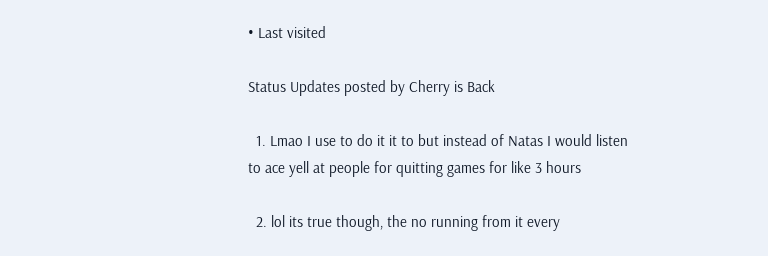• Last visited

Status Updates posted by Cherry is Back

  1. Lmao I use to do it it to but instead of Natas I would listen to ace yell at people for quitting games for like 3 hours

  2. lol its true though, the no running from it every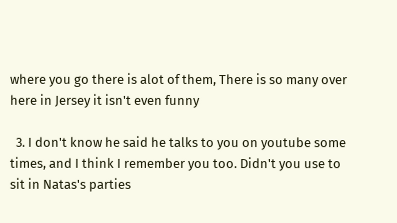where you go there is alot of them, There is so many over here in Jersey it isn't even funny

  3. I don't know he said he talks to you on youtube some times, and I think I remember you too. Didn't you use to sit in Natas's parties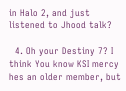in Halo 2, and just listened to Jhood talk?

  4. Oh your Destiny 7? I think You know KSI mercy hes an older member, but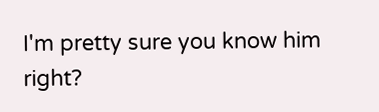I'm pretty sure you know him right?